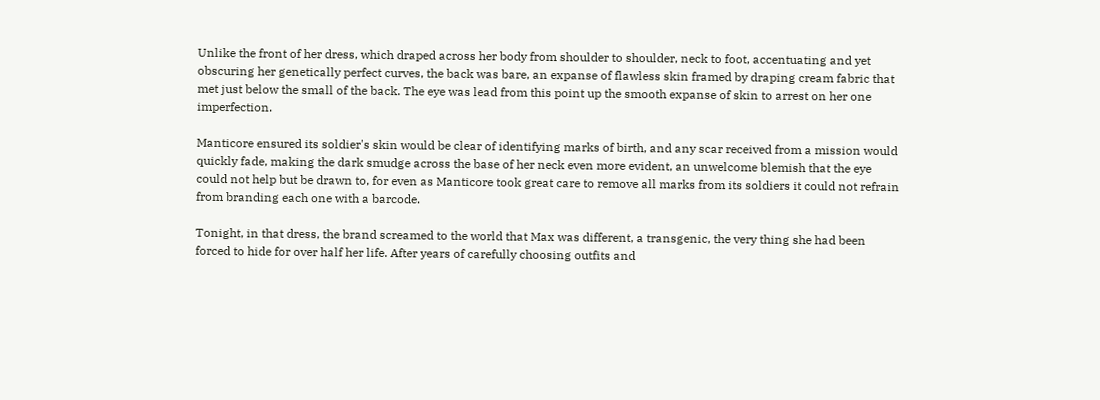Unlike the front of her dress, which draped across her body from shoulder to shoulder, neck to foot, accentuating and yet obscuring her genetically perfect curves, the back was bare, an expanse of flawless skin framed by draping cream fabric that met just below the small of the back. The eye was lead from this point up the smooth expanse of skin to arrest on her one imperfection.

Manticore ensured its soldier's skin would be clear of identifying marks of birth, and any scar received from a mission would quickly fade, making the dark smudge across the base of her neck even more evident, an unwelcome blemish that the eye could not help but be drawn to, for even as Manticore took great care to remove all marks from its soldiers it could not refrain from branding each one with a barcode.

Tonight, in that dress, the brand screamed to the world that Max was different, a transgenic, the very thing she had been forced to hide for over half her life. After years of carefully choosing outfits and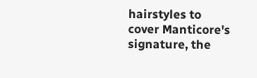hairstyles to cover Manticore's signature, the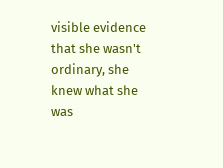visible evidence that she wasn't ordinary, she knew what she was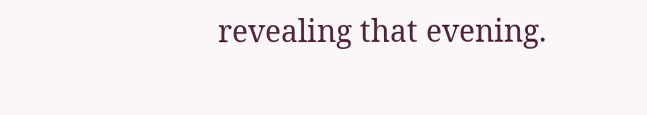revealing that evening.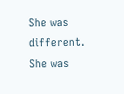She was different. She was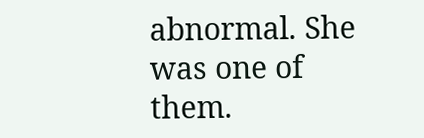abnormal. She was one of them.